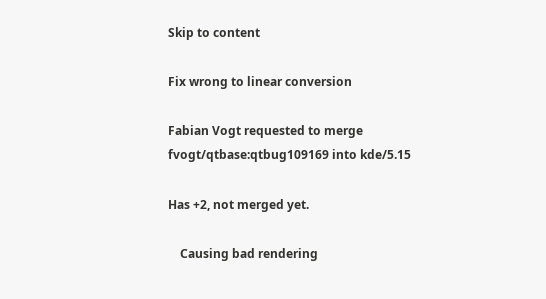Skip to content

Fix wrong to linear conversion

Fabian Vogt requested to merge fvogt/qtbase:qtbug109169 into kde/5.15

Has +2, not merged yet.

    Causing bad rendering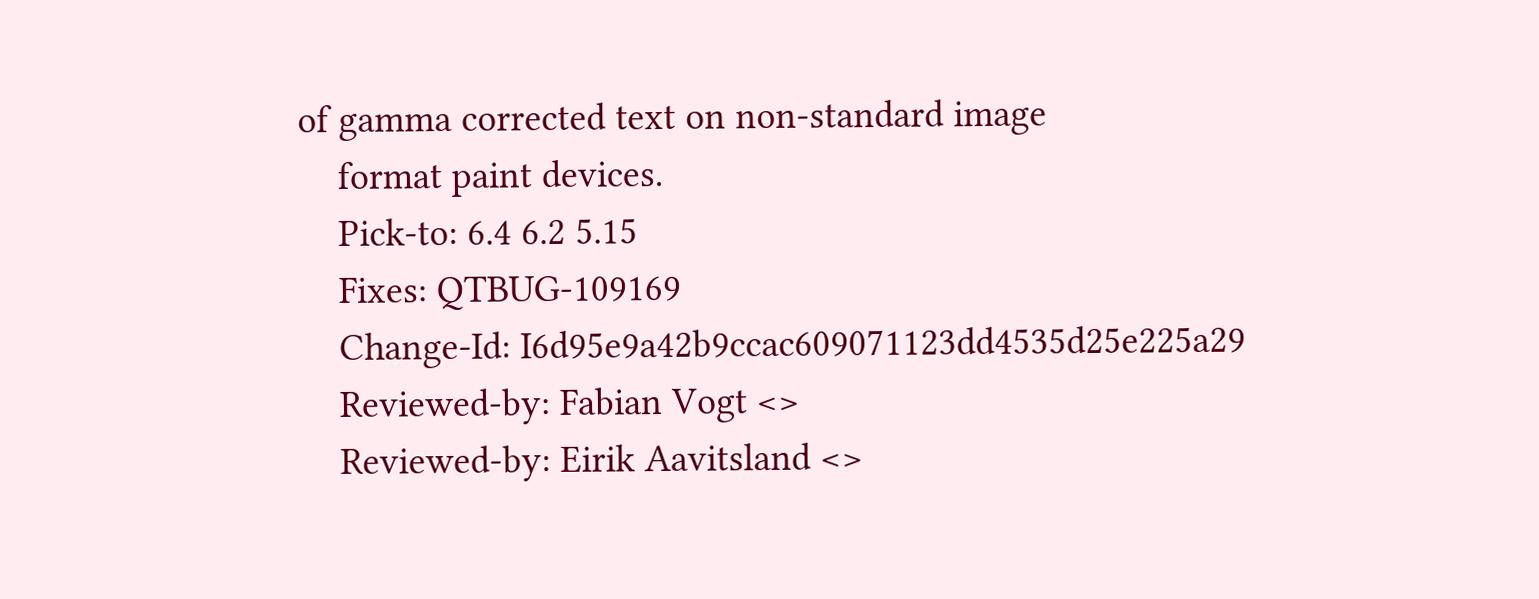of gamma corrected text on non-standard image
    format paint devices.
    Pick-to: 6.4 6.2 5.15
    Fixes: QTBUG-109169
    Change-Id: I6d95e9a42b9ccac609071123dd4535d25e225a29
    Reviewed-by: Fabian Vogt <>
    Reviewed-by: Eirik Aavitsland <>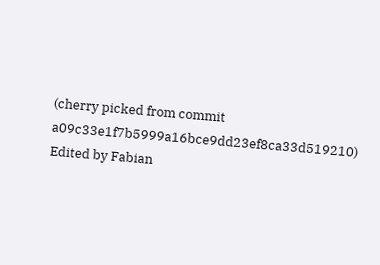(cherry picked from commit a09c33e1f7b5999a16bce9dd23ef8ca33d519210)
Edited by Fabian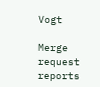Vogt

Merge request reports